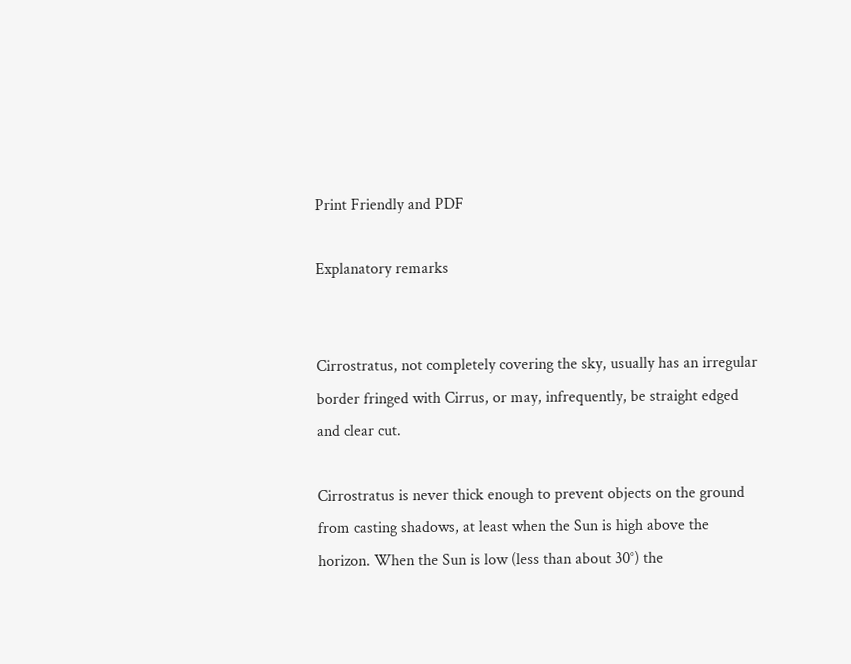Print Friendly and PDF

Explanatory remarks


Cirrostratus, not completely covering the sky, usually has an irregular border fringed with Cirrus, or may, infrequently, be straight edged and clear cut.

Cirrostratus is never thick enough to prevent objects on the ground from casting shadows, at least when the Sun is high above the horizon. When the Sun is low (less than about 30°) the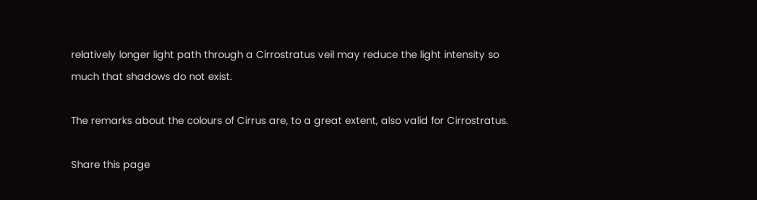relatively longer light path through a Cirrostratus veil may reduce the light intensity so much that shadows do not exist.

The remarks about the colours of Cirrus are, to a great extent, also valid for Cirrostratus.

Share this page